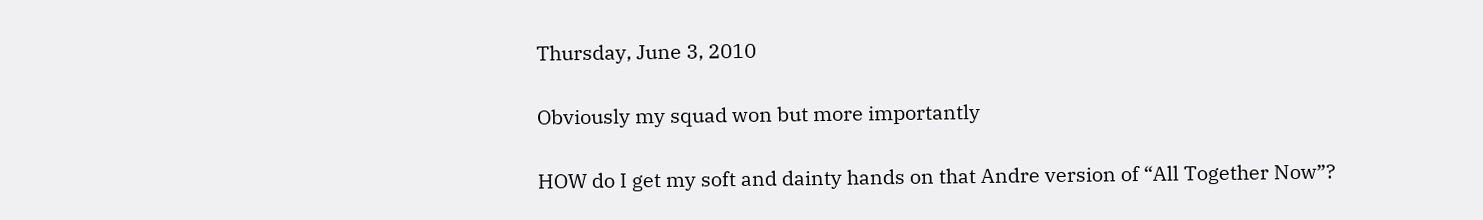Thursday, June 3, 2010

Obviously my squad won but more importantly

HOW do I get my soft and dainty hands on that Andre version of “All Together Now”?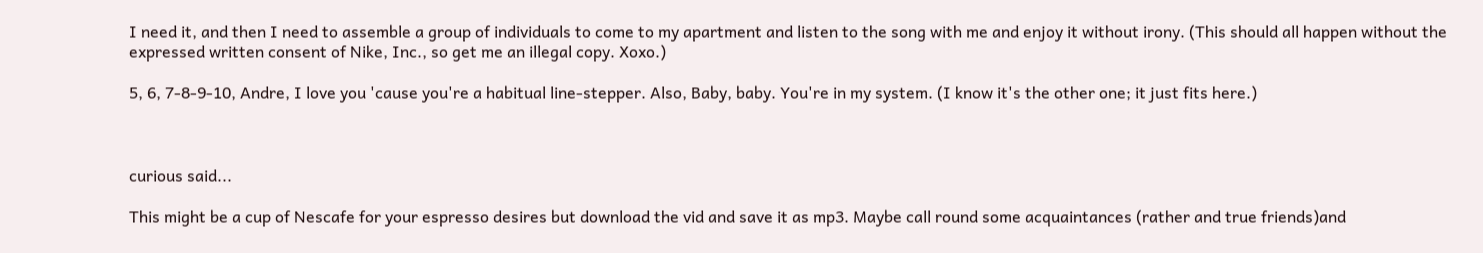I need it, and then I need to assemble a group of individuals to come to my apartment and listen to the song with me and enjoy it without irony. (This should all happen without the expressed written consent of Nike, Inc., so get me an illegal copy. Xoxo.)

5, 6, 7-8-9-10, Andre, I love you 'cause you're a habitual line-stepper. Also, Baby, baby. You're in my system. (I know it's the other one; it just fits here.)



curious said...

This might be a cup of Nescafe for your espresso desires but download the vid and save it as mp3. Maybe call round some acquaintances (rather and true friends)and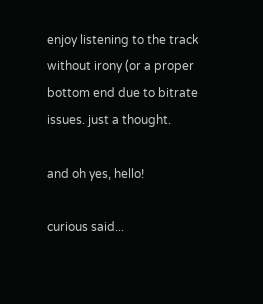enjoy listening to the track without irony (or a proper bottom end due to bitrate issues. just a thought.

and oh yes, hello!

curious said...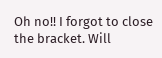Oh no!! I forgot to close the bracket. Will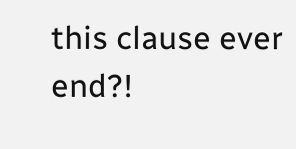this clause ever end?!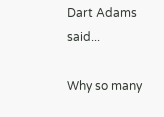Dart Adams said...

Why so many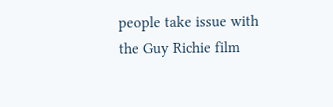people take issue with the Guy Richie film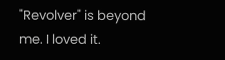"Revolver" is beyond me. I loved it.